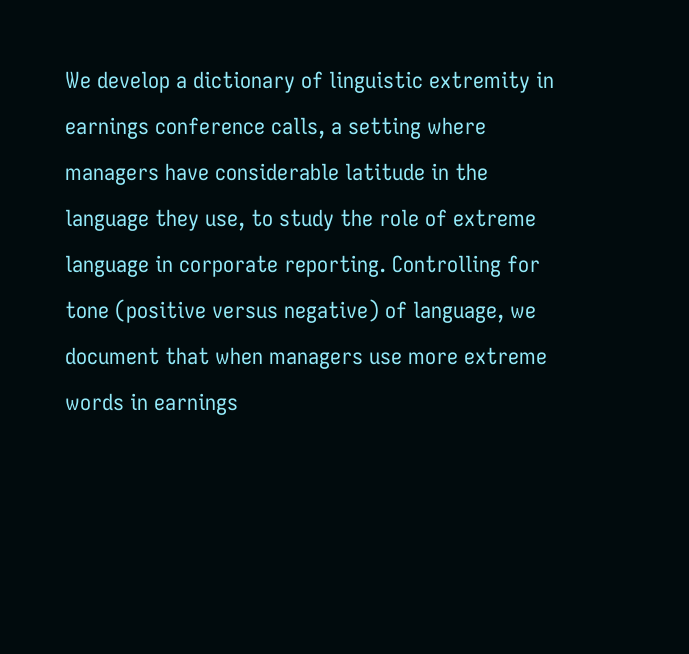We develop a dictionary of linguistic extremity in earnings conference calls, a setting where managers have considerable latitude in the language they use, to study the role of extreme language in corporate reporting. Controlling for tone (positive versus negative) of language, we document that when managers use more extreme words in earnings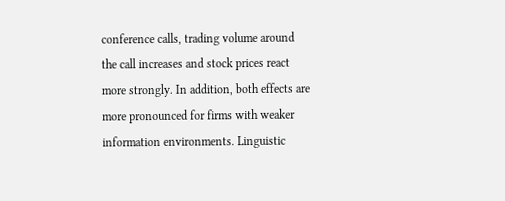conference calls, trading volume around the call increases and stock prices react more strongly. In addition, both effects are more pronounced for firms with weaker information environments. Linguistic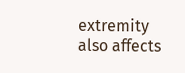extremity also affects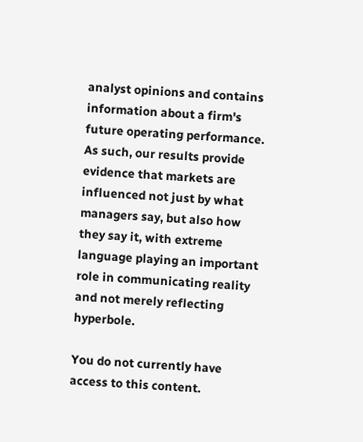analyst opinions and contains information about a firm's future operating performance. As such, our results provide evidence that markets are influenced not just by what managers say, but also how they say it, with extreme language playing an important role in communicating reality and not merely reflecting hyperbole.

You do not currently have access to this content.